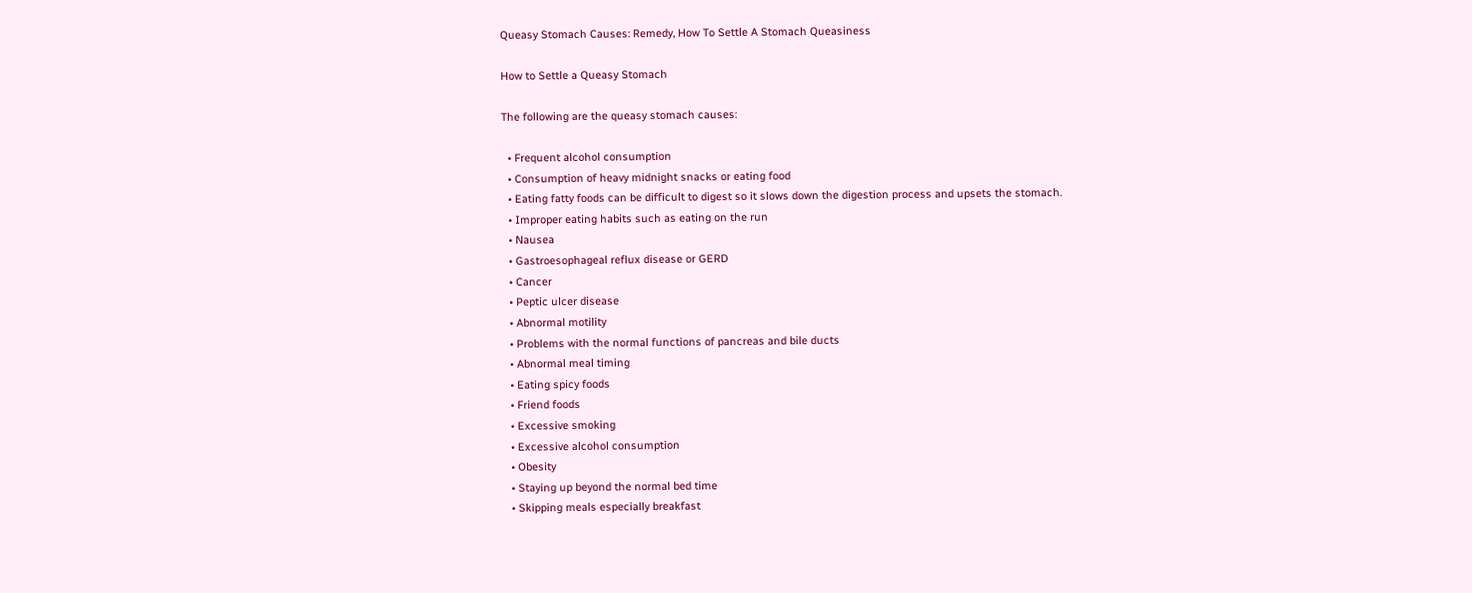Queasy Stomach Causes: Remedy, How To Settle A Stomach Queasiness

How to Settle a Queasy Stomach

The following are the queasy stomach causes:

  • Frequent alcohol consumption
  • Consumption of heavy midnight snacks or eating food
  • Eating fatty foods can be difficult to digest so it slows down the digestion process and upsets the stomach.
  • Improper eating habits such as eating on the run
  • Nausea
  • Gastroesophageal reflux disease or GERD
  • Cancer
  • Peptic ulcer disease
  • Abnormal motility
  • Problems with the normal functions of pancreas and bile ducts
  • Abnormal meal timing
  • Eating spicy foods
  • Friend foods
  • Excessive smoking
  • Excessive alcohol consumption
  • Obesity
  • Staying up beyond the normal bed time
  • Skipping meals especially breakfast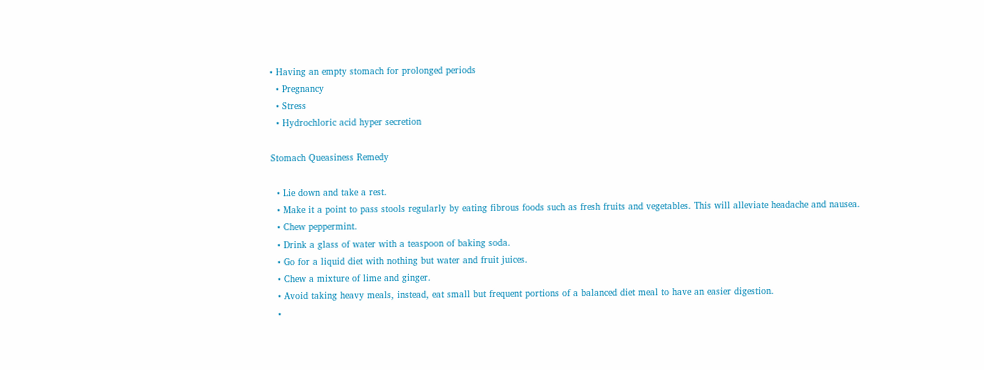• Having an empty stomach for prolonged periods
  • Pregnancy
  • Stress
  • Hydrochloric acid hyper secretion

Stomach Queasiness Remedy

  • Lie down and take a rest.
  • Make it a point to pass stools regularly by eating fibrous foods such as fresh fruits and vegetables. This will alleviate headache and nausea.
  • Chew peppermint.
  • Drink a glass of water with a teaspoon of baking soda.
  • Go for a liquid diet with nothing but water and fruit juices.
  • Chew a mixture of lime and ginger.
  • Avoid taking heavy meals, instead, eat small but frequent portions of a balanced diet meal to have an easier digestion.
  •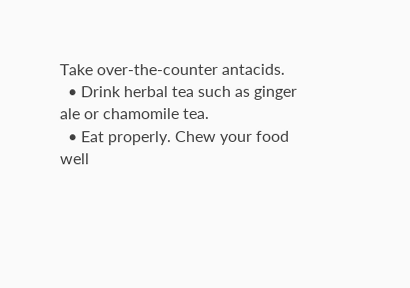Take over-the-counter antacids.
  • Drink herbal tea such as ginger ale or chamomile tea.
  • Eat properly. Chew your food well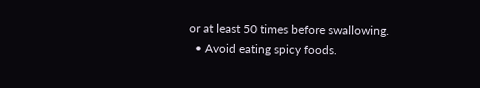or at least 50 times before swallowing.
  • Avoid eating spicy foods.